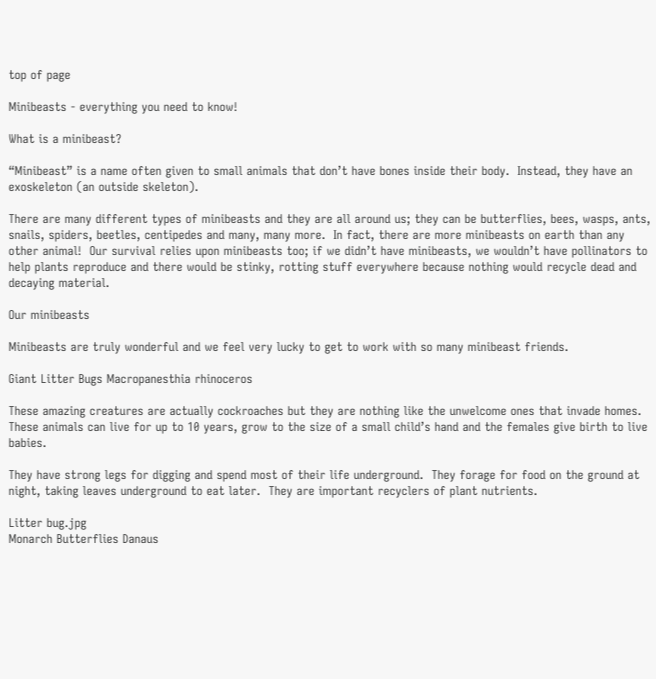top of page

Minibeasts - everything you need to know!

What is a minibeast?

“Minibeast” is a name often given to small animals that don’t have bones inside their body.  Instead, they have an exoskeleton (an outside skeleton).

There are many different types of minibeasts and they are all around us; they can be butterflies, bees, wasps, ants, snails, spiders, beetles, centipedes and many, many more.  In fact, there are more minibeasts on earth than any other animal!  Our survival relies upon minibeasts too; if we didn’t have minibeasts, we wouldn’t have pollinators to help plants reproduce and there would be stinky, rotting stuff everywhere because nothing would recycle dead and decaying material.

Our minibeasts

Minibeasts are truly wonderful and we feel very lucky to get to work with so many minibeast friends.

Giant Litter Bugs Macropanesthia rhinoceros

These amazing creatures are actually cockroaches but they are nothing like the unwelcome ones that invade homes.  These animals can live for up to 10 years, grow to the size of a small child’s hand and the females give birth to live babies.

They have strong legs for digging and spend most of their life underground.  They forage for food on the ground at night, taking leaves underground to eat later.  They are important recyclers of plant nutrients.

Litter bug.jpg
Monarch Butterflies Danaus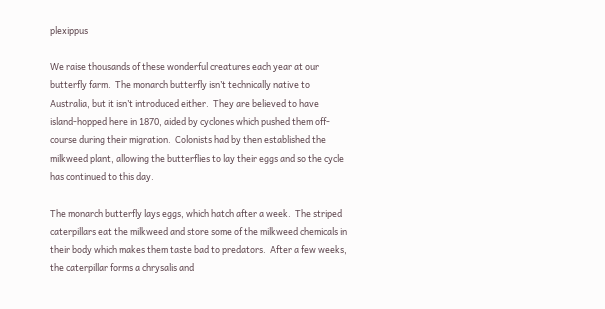plexippus

We raise thousands of these wonderful creatures each year at our butterfly farm.  The monarch butterfly isn’t technically native to Australia, but it isn’t introduced either.  They are believed to have island-hopped here in 1870, aided by cyclones which pushed them off-course during their migration.  Colonists had by then established the milkweed plant, allowing the butterflies to lay their eggs and so the cycle has continued to this day.

The monarch butterfly lays eggs, which hatch after a week.  The striped caterpillars eat the milkweed and store some of the milkweed chemicals in their body which makes them taste bad to predators.  After a few weeks, the caterpillar forms a chrysalis and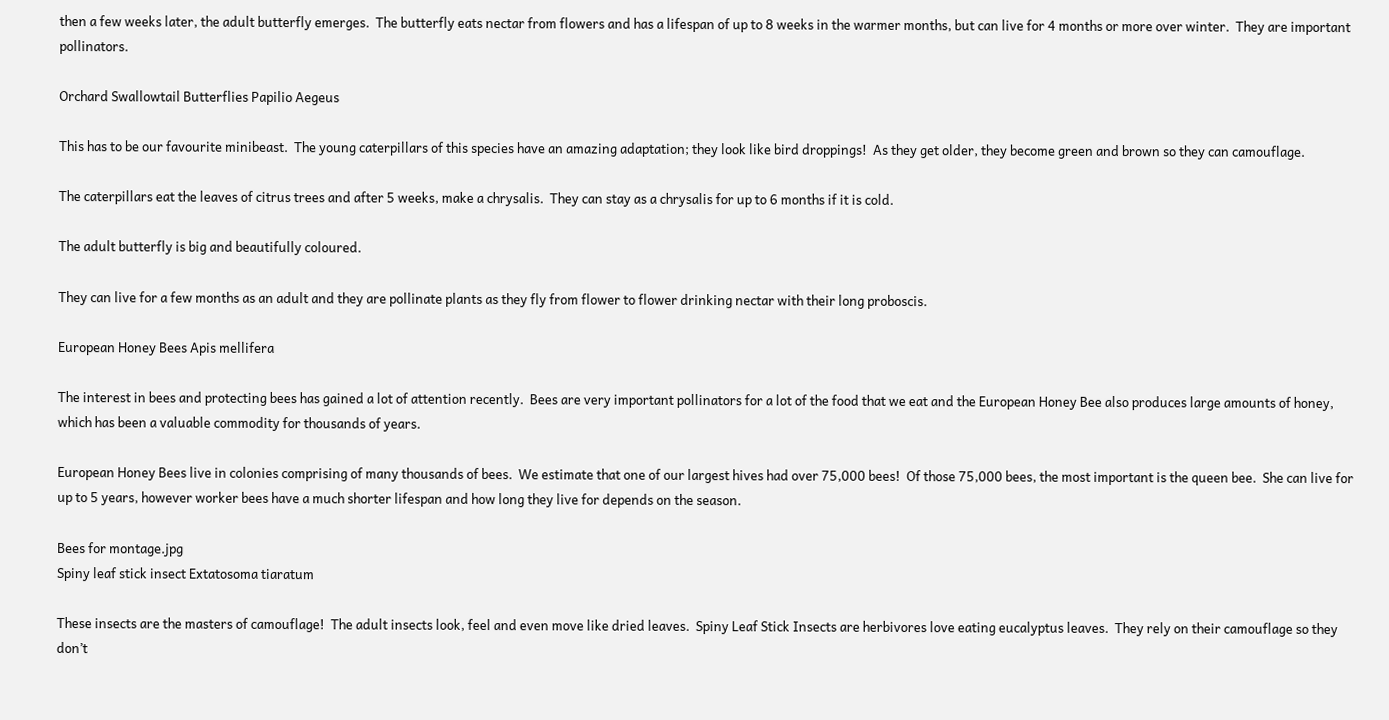then a few weeks later, the adult butterfly emerges.  The butterfly eats nectar from flowers and has a lifespan of up to 8 weeks in the warmer months, but can live for 4 months or more over winter.  They are important pollinators.

Orchard Swallowtail Butterflies Papilio Aegeus

This has to be our favourite minibeast.  The young caterpillars of this species have an amazing adaptation; they look like bird droppings!  As they get older, they become green and brown so they can camouflage.

The caterpillars eat the leaves of citrus trees and after 5 weeks, make a chrysalis.  They can stay as a chrysalis for up to 6 months if it is cold.

The adult butterfly is big and beautifully coloured.

They can live for a few months as an adult and they are pollinate plants as they fly from flower to flower drinking nectar with their long proboscis.

European Honey Bees Apis mellifera

The interest in bees and protecting bees has gained a lot of attention recently.  Bees are very important pollinators for a lot of the food that we eat and the European Honey Bee also produces large amounts of honey, which has been a valuable commodity for thousands of years.

European Honey Bees live in colonies comprising of many thousands of bees.  We estimate that one of our largest hives had over 75,000 bees!  Of those 75,000 bees, the most important is the queen bee.  She can live for up to 5 years, however worker bees have a much shorter lifespan and how long they live for depends on the season.

Bees for montage.jpg
Spiny leaf stick insect Extatosoma tiaratum

These insects are the masters of camouflage!  The adult insects look, feel and even move like dried leaves.  Spiny Leaf Stick Insects are herbivores love eating eucalyptus leaves.  They rely on their camouflage so they don’t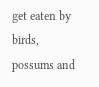get eaten by birds, possums and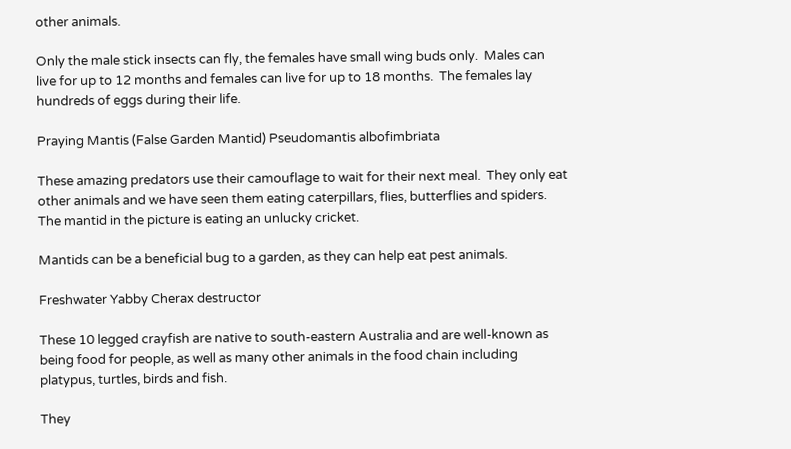other animals.

Only the male stick insects can fly, the females have small wing buds only.  Males can live for up to 12 months and females can live for up to 18 months.  The females lay hundreds of eggs during their life.

Praying Mantis (False Garden Mantid) Pseudomantis albofimbriata

These amazing predators use their camouflage to wait for their next meal.  They only eat other animals and we have seen them eating caterpillars, flies, butterflies and spiders.  The mantid in the picture is eating an unlucky cricket.

Mantids can be a beneficial bug to a garden, as they can help eat pest animals.

Freshwater Yabby Cherax destructor

These 10 legged crayfish are native to south-eastern Australia and are well-known as being food for people, as well as many other animals in the food chain including platypus, turtles, birds and fish.

They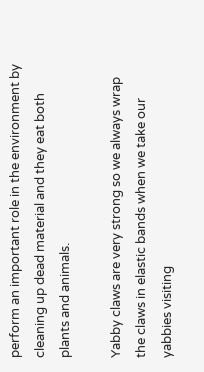perform an important role in the environment by cleaning up dead material and they eat both plants and animals.

Yabby claws are very strong so we always wrap the claws in elastic bands when we take our yabbies visiting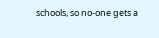schools, so no-one gets a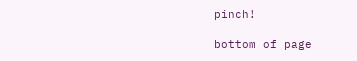pinch!

bottom of page